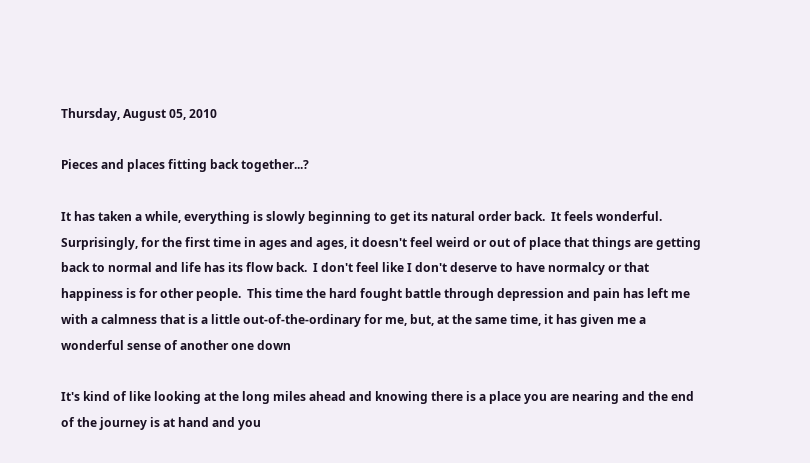Thursday, August 05, 2010

Pieces and places fitting back together...?

It has taken a while, everything is slowly beginning to get its natural order back.  It feels wonderful.  Surprisingly, for the first time in ages and ages, it doesn't feel weird or out of place that things are getting back to normal and life has its flow back.  I don't feel like I don't deserve to have normalcy or that happiness is for other people.  This time the hard fought battle through depression and pain has left me with a calmness that is a little out-of-the-ordinary for me, but, at the same time, it has given me a wonderful sense of another one down

It's kind of like looking at the long miles ahead and knowing there is a place you are nearing and the end of the journey is at hand and you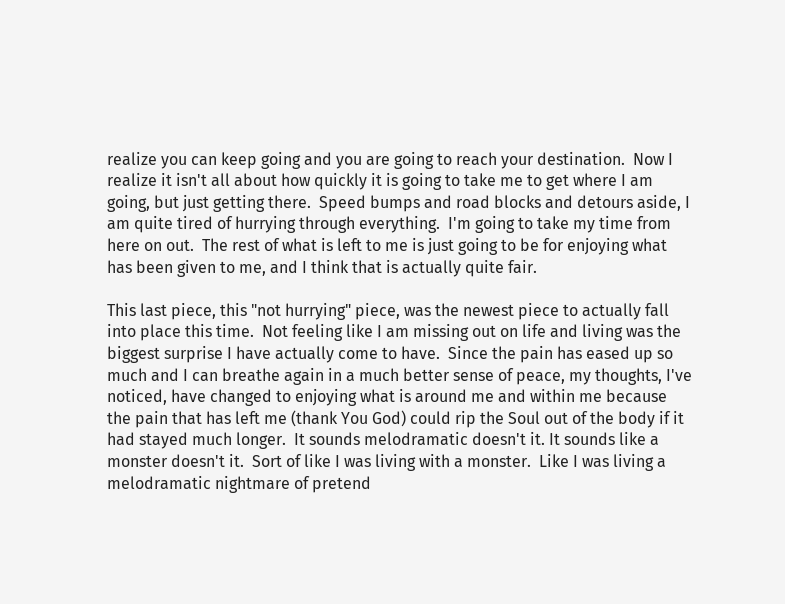realize you can keep going and you are going to reach your destination.  Now I realize it isn't all about how quickly it is going to take me to get where I am going, but just getting there.  Speed bumps and road blocks and detours aside, I am quite tired of hurrying through everything.  I'm going to take my time from here on out.  The rest of what is left to me is just going to be for enjoying what has been given to me, and I think that is actually quite fair.

This last piece, this "not hurrying" piece, was the newest piece to actually fall into place this time.  Not feeling like I am missing out on life and living was the biggest surprise I have actually come to have.  Since the pain has eased up so much and I can breathe again in a much better sense of peace, my thoughts, I've noticed, have changed to enjoying what is around me and within me because the pain that has left me (thank You God) could rip the Soul out of the body if it had stayed much longer.  It sounds melodramatic doesn't it. It sounds like a monster doesn't it.  Sort of like I was living with a monster.  Like I was living a melodramatic nightmare of pretend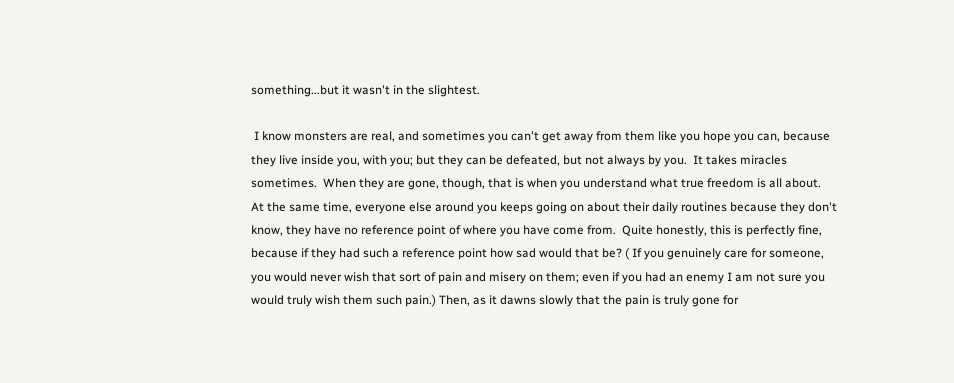something...but it wasn't in the slightest.

 I know monsters are real, and sometimes you can't get away from them like you hope you can, because they live inside you, with you; but they can be defeated, but not always by you.  It takes miracles sometimes.  When they are gone, though, that is when you understand what true freedom is all about.  At the same time, everyone else around you keeps going on about their daily routines because they don't know, they have no reference point of where you have come from.  Quite honestly, this is perfectly fine, because if they had such a reference point how sad would that be? ( If you genuinely care for someone, you would never wish that sort of pain and misery on them; even if you had an enemy I am not sure you would truly wish them such pain.) Then, as it dawns slowly that the pain is truly gone for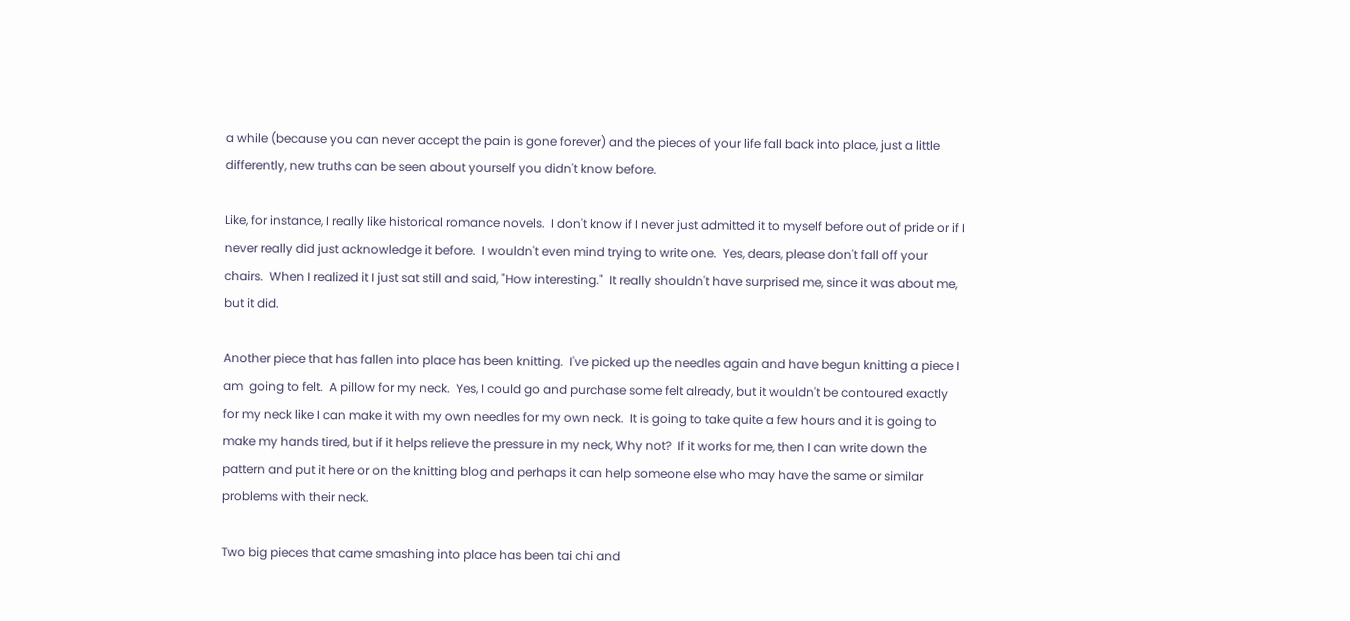a while (because you can never accept the pain is gone forever) and the pieces of your life fall back into place, just a little differently, new truths can be seen about yourself you didn't know before.

Like, for instance, I really like historical romance novels.  I don't know if I never just admitted it to myself before out of pride or if I never really did just acknowledge it before.  I wouldn't even mind trying to write one.  Yes, dears, please don't fall off your chairs.  When I realized it I just sat still and said, "How interesting."  It really shouldn't have surprised me, since it was about me, but it did.

Another piece that has fallen into place has been knitting.  I've picked up the needles again and have begun knitting a piece I am  going to felt.  A pillow for my neck.  Yes, I could go and purchase some felt already, but it wouldn't be contoured exactly for my neck like I can make it with my own needles for my own neck.  It is going to take quite a few hours and it is going to make my hands tired, but if it helps relieve the pressure in my neck, Why not?  If it works for me, then I can write down the pattern and put it here or on the knitting blog and perhaps it can help someone else who may have the same or similar problems with their neck.

Two big pieces that came smashing into place has been tai chi and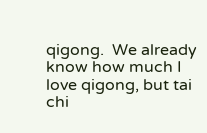qigong.  We already know how much I love qigong, but tai chi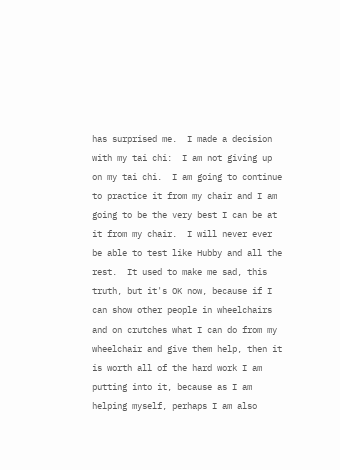has surprised me.  I made a decision with my tai chi:  I am not giving up on my tai chi.  I am going to continue to practice it from my chair and I am going to be the very best I can be at it from my chair.  I will never ever be able to test like Hubby and all the rest.  It used to make me sad, this truth, but it's OK now, because if I can show other people in wheelchairs and on crutches what I can do from my wheelchair and give them help, then it is worth all of the hard work I am putting into it, because as I am helping myself, perhaps I am also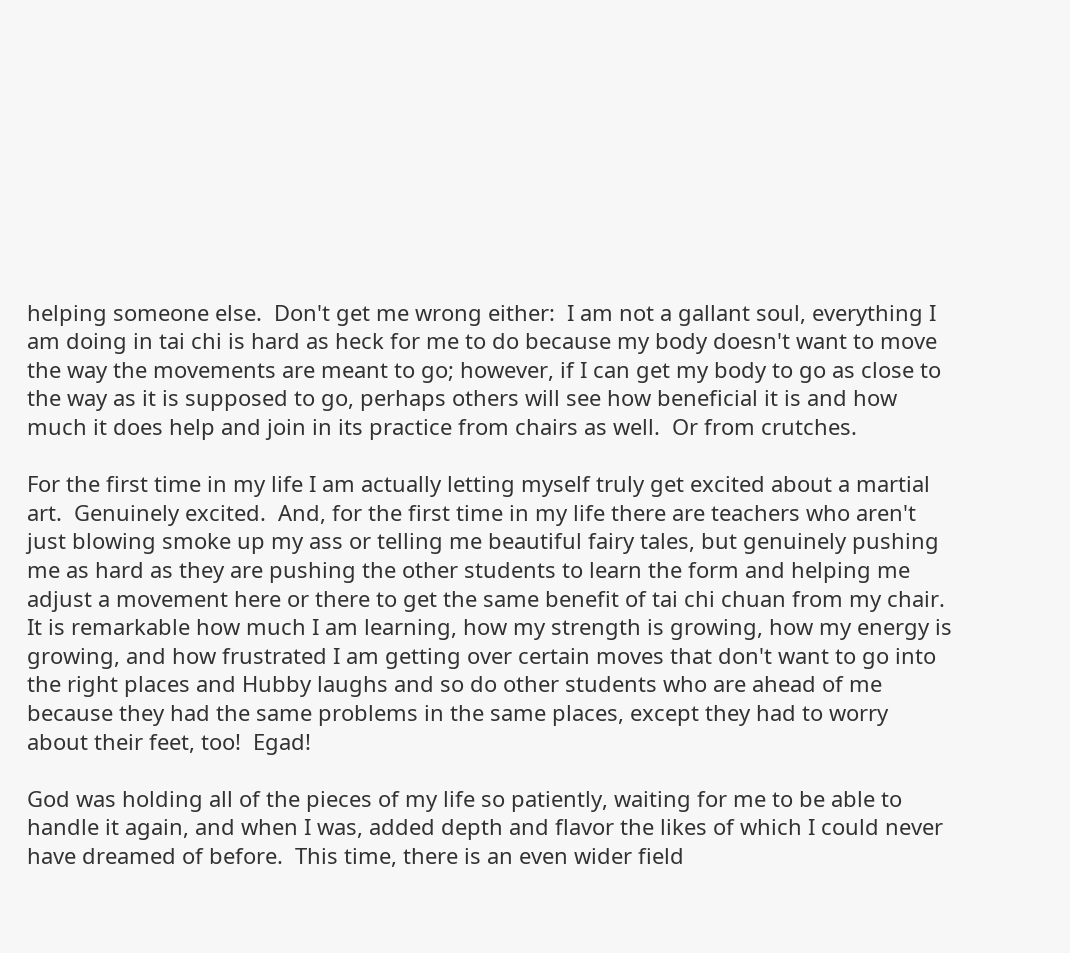helping someone else.  Don't get me wrong either:  I am not a gallant soul, everything I am doing in tai chi is hard as heck for me to do because my body doesn't want to move the way the movements are meant to go; however, if I can get my body to go as close to the way as it is supposed to go, perhaps others will see how beneficial it is and how much it does help and join in its practice from chairs as well.  Or from crutches.

For the first time in my life I am actually letting myself truly get excited about a martial art.  Genuinely excited.  And, for the first time in my life there are teachers who aren't just blowing smoke up my ass or telling me beautiful fairy tales, but genuinely pushing me as hard as they are pushing the other students to learn the form and helping me adjust a movement here or there to get the same benefit of tai chi chuan from my chair.  It is remarkable how much I am learning, how my strength is growing, how my energy is growing, and how frustrated I am getting over certain moves that don't want to go into the right places and Hubby laughs and so do other students who are ahead of me because they had the same problems in the same places, except they had to worry about their feet, too!  Egad!

God was holding all of the pieces of my life so patiently, waiting for me to be able to handle it again, and when I was, added depth and flavor the likes of which I could never have dreamed of before.  This time, there is an even wider field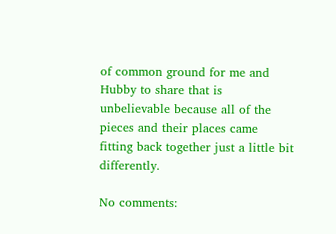of common ground for me and Hubby to share that is unbelievable because all of the pieces and their places came fitting back together just a little bit differently.

No comments: